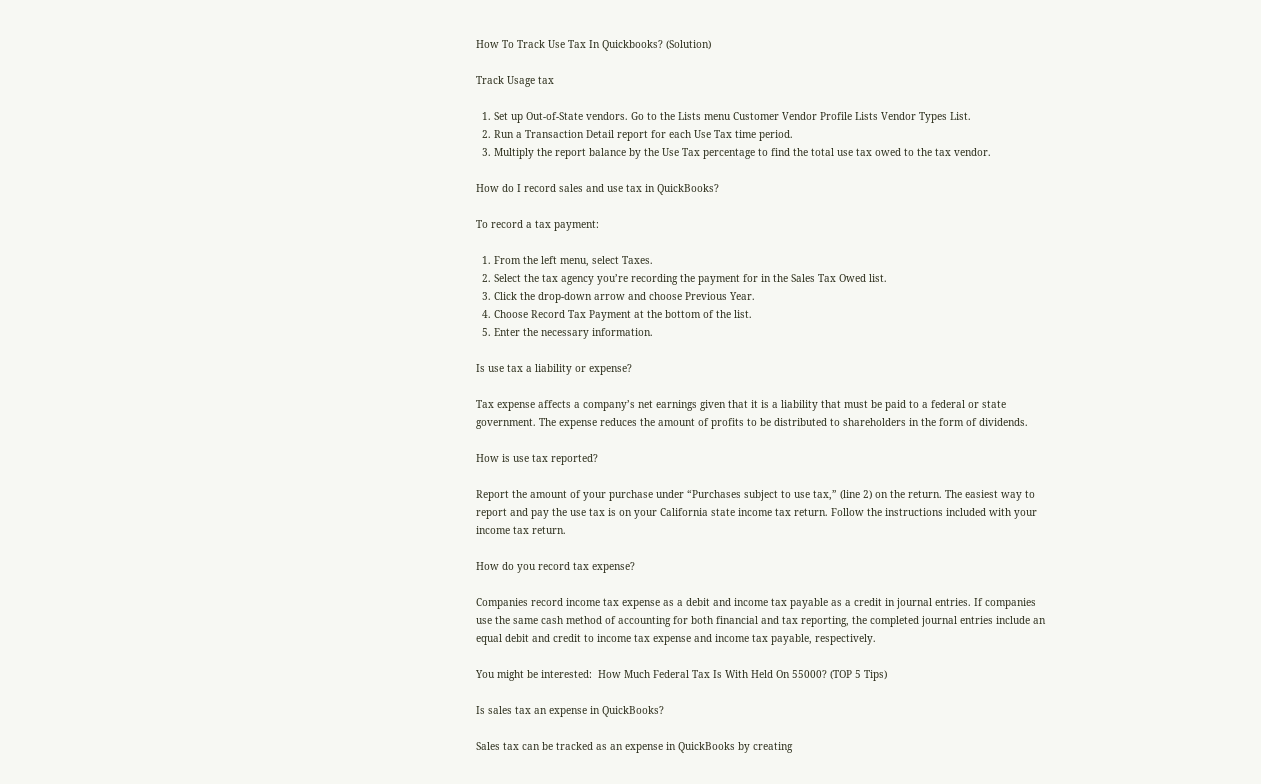How To Track Use Tax In Quickbooks? (Solution)

Track Usage tax

  1. Set up Out-of-State vendors. Go to the Lists menu Customer Vendor Profile Lists Vendor Types List.
  2. Run a Transaction Detail report for each Use Tax time period.
  3. Multiply the report balance by the Use Tax percentage to find the total use tax owed to the tax vendor.

How do I record sales and use tax in QuickBooks?

To record a tax payment:

  1. From the left menu, select Taxes.
  2. Select the tax agency you’re recording the payment for in the Sales Tax Owed list.
  3. Click the drop-down arrow and choose Previous Year.
  4. Choose Record Tax Payment at the bottom of the list.
  5. Enter the necessary information.

Is use tax a liability or expense?

Tax expense affects a company’s net earnings given that it is a liability that must be paid to a federal or state government. The expense reduces the amount of profits to be distributed to shareholders in the form of dividends.

How is use tax reported?

Report the amount of your purchase under “Purchases subject to use tax,” (line 2) on the return. The easiest way to report and pay the use tax is on your California state income tax return. Follow the instructions included with your income tax return.

How do you record tax expense?

Companies record income tax expense as a debit and income tax payable as a credit in journal entries. If companies use the same cash method of accounting for both financial and tax reporting, the completed journal entries include an equal debit and credit to income tax expense and income tax payable, respectively.

You might be interested:  How Much Federal Tax Is With Held On 55000? (TOP 5 Tips)

Is sales tax an expense in QuickBooks?

Sales tax can be tracked as an expense in QuickBooks by creating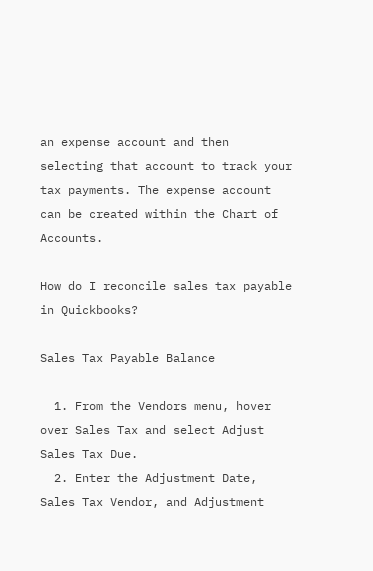an expense account and then selecting that account to track your tax payments. The expense account can be created within the Chart of Accounts.

How do I reconcile sales tax payable in Quickbooks?

Sales Tax Payable Balance

  1. From the Vendors menu, hover over Sales Tax and select Adjust Sales Tax Due.
  2. Enter the Adjustment Date, Sales Tax Vendor, and Adjustment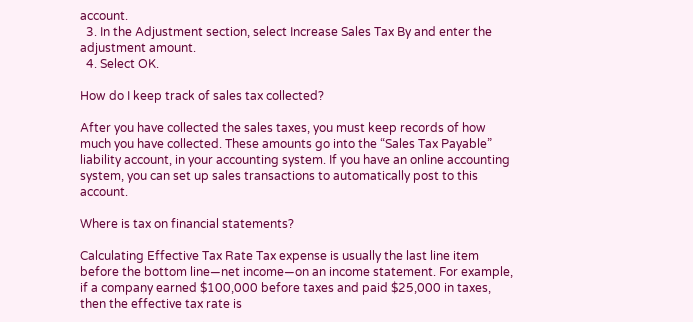account.
  3. In the Adjustment section, select Increase Sales Tax By and enter the adjustment amount.
  4. Select OK.

How do I keep track of sales tax collected?

After you have collected the sales taxes, you must keep records of how much you have collected. These amounts go into the “Sales Tax Payable” liability account, in your accounting system. If you have an online accounting system, you can set up sales transactions to automatically post to this account.

Where is tax on financial statements?

Calculating Effective Tax Rate Tax expense is usually the last line item before the bottom line—net income—on an income statement. For example, if a company earned $100,000 before taxes and paid $25,000 in taxes, then the effective tax rate is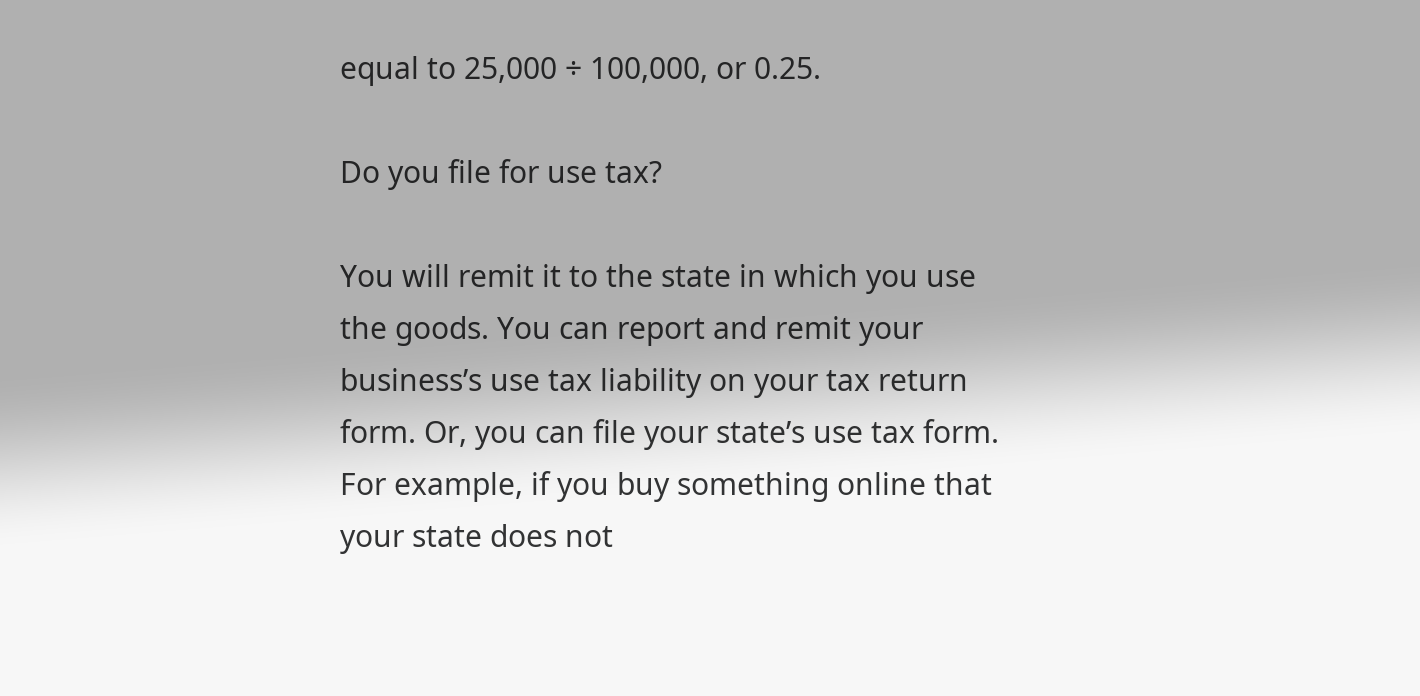equal to 25,000 ÷ 100,000, or 0.25.

Do you file for use tax?

You will remit it to the state in which you use the goods. You can report and remit your business’s use tax liability on your tax return form. Or, you can file your state’s use tax form. For example, if you buy something online that your state does not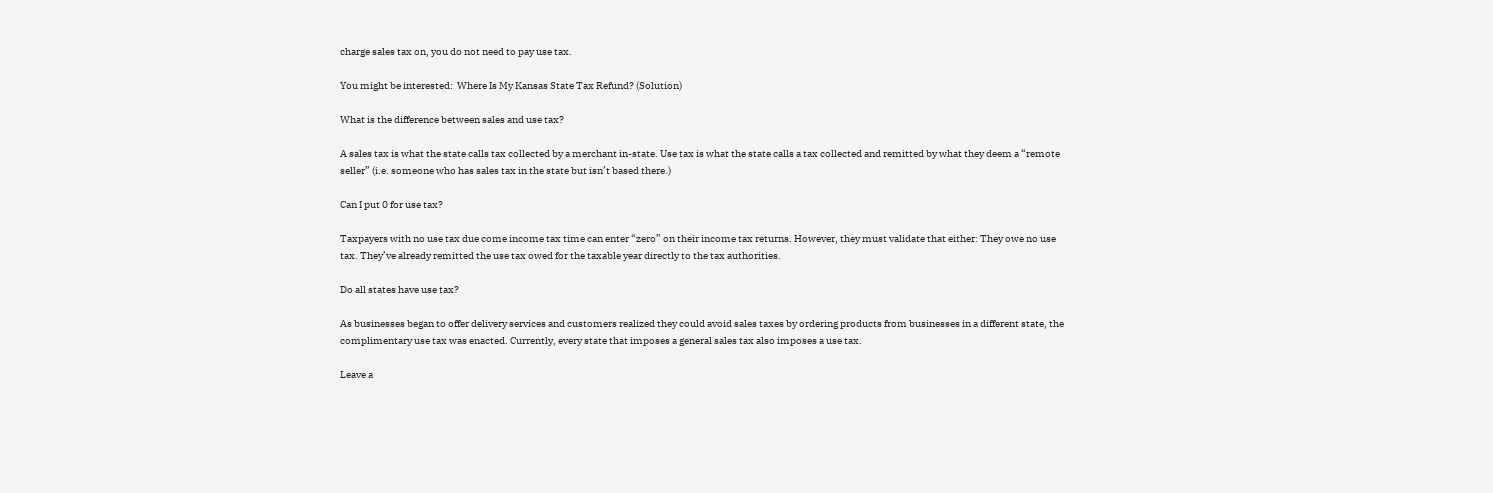charge sales tax on, you do not need to pay use tax.

You might be interested:  Where Is My Kansas State Tax Refund? (Solution)

What is the difference between sales and use tax?

A sales tax is what the state calls tax collected by a merchant in-state. Use tax is what the state calls a tax collected and remitted by what they deem a “remote seller” (i.e. someone who has sales tax in the state but isn’t based there.)

Can I put 0 for use tax?

Taxpayers with no use tax due come income tax time can enter “zero” on their income tax returns. However, they must validate that either: They owe no use tax. They’ve already remitted the use tax owed for the taxable year directly to the tax authorities.

Do all states have use tax?

As businesses began to offer delivery services and customers realized they could avoid sales taxes by ordering products from businesses in a different state, the complimentary use tax was enacted. Currently, every state that imposes a general sales tax also imposes a use tax.

Leave a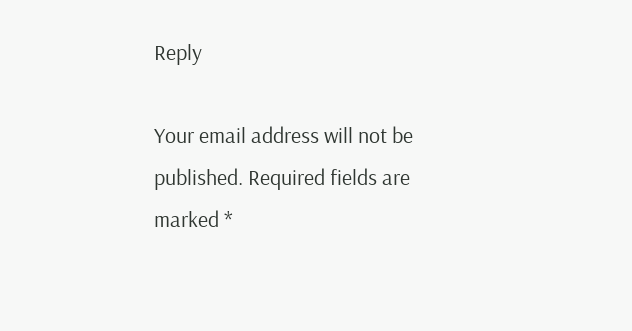Reply

Your email address will not be published. Required fields are marked *